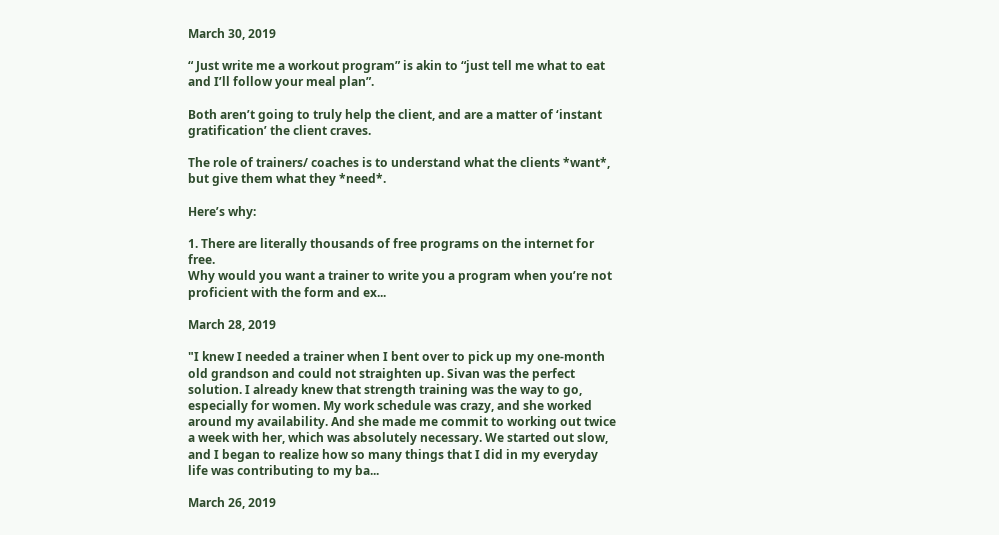March 30, 2019

“ Just write me a workout program” is akin to “just tell me what to eat and I’ll follow your meal plan”.

Both aren’t going to truly help the client, and are a matter of ‘instant gratification’ the client craves.

The role of trainers/ coaches is to understand what the clients *want*, but give them what they *need*.

Here’s why:

1. There are literally thousands of free programs on the internet for free.
Why would you want a trainer to write you a program when you’re not proficient with the form and ex...

March 28, 2019

"I knew I needed a trainer when I bent over to pick up my one-month old grandson and could not straighten up. Sivan was the perfect solution. I already knew that strength training was the way to go, especially for women. My work schedule was crazy, and she worked around my availability. And she made me commit to working out twice a week with her, which was absolutely necessary. We started out slow, and I began to realize how so many things that I did in my everyday life was contributing to my ba...

March 26, 2019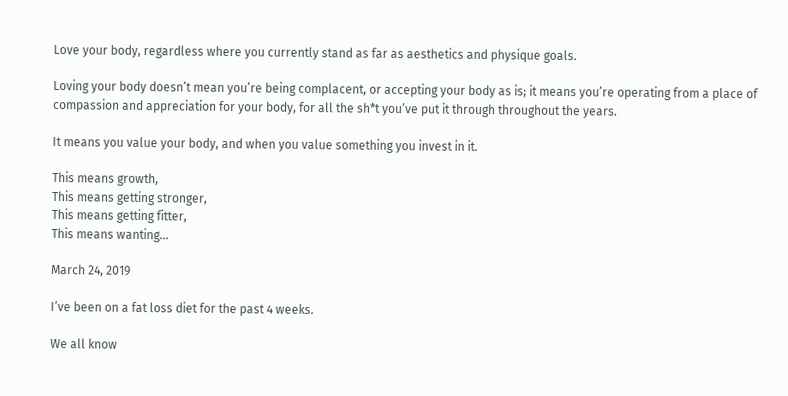Love your body, regardless where you currently stand as far as aesthetics and physique goals.

Loving your body doesn’t mean you’re being complacent, or accepting your body as is; it means you’re operating from a place of compassion and appreciation for your body, for all the sh*t you’ve put it through throughout the years.

It means you value your body, and when you value something you invest in it.

This means growth,
This means getting stronger,
This means getting fitter,
This means wanting...

March 24, 2019

I’ve been on a fat loss diet for the past 4 weeks.

We all know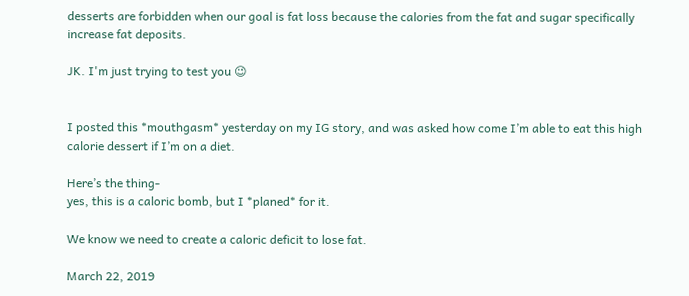desserts are forbidden when our goal is fat loss because the calories from the fat and sugar specifically increase fat deposits.

JK. I'm just trying to test you 😉


I posted this *mouthgasm* yesterday on my IG story, and was asked how come I’m able to eat this high calorie dessert if I’m on a diet.

Here’s the thing-
yes, this is a caloric bomb, but I *planed* for it.

We know we need to create a caloric deficit to lose fat.

March 22, 2019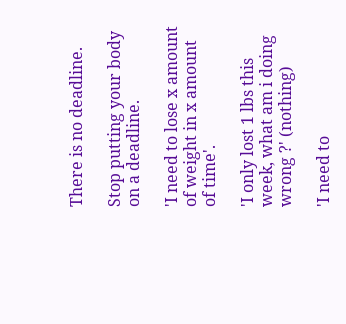There is no deadline.

Stop putting your body on a deadline.

'I need to lose x amount of weight in x amount of time'.

'I only lost 1 lbs this week, what am i doing wrong ?' (nothing)

'I need to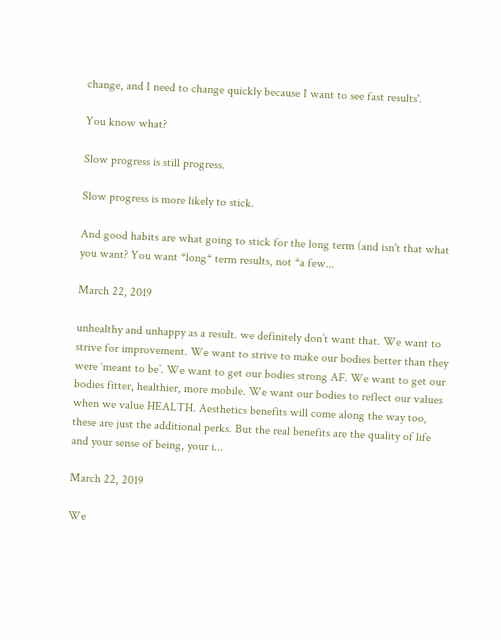change, and I need to change quickly because I want to see fast results'.

You know what?

Slow progress is still progress.

Slow progress is more likely to stick.

And good habits are what going to stick for the long term (and isn't that what you want? You want *long* term results, not *a few...

March 22, 2019

unhealthy and unhappy as a result. we definitely don’t want that. We want to strive for improvement. We want to strive to make our bodies better than they were ‘meant to be’. We want to get our bodies strong AF. We want to get our bodies fitter, healthier, more mobile. We want our bodies to reflect our values when we value HEALTH. Aesthetics benefits will come along the way too, these are just the additional perks. But the real benefits are the quality of life and your sense of being, your i...

March 22, 2019

We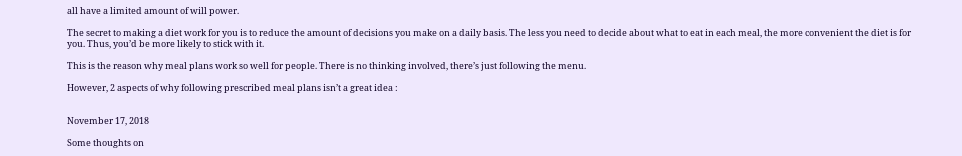all have a limited amount of will power.

The secret to making a diet work for you is to reduce the amount of decisions you make on a daily basis. The less you need to decide about what to eat in each meal, the more convenient the diet is for you. Thus, you’d be more likely to stick with it.

This is the reason why meal plans work so well for people. There is no thinking involved, there’s just following the menu.

However, 2 aspects of why following prescribed meal plans isn’t a great idea :


November 17, 2018

Some thoughts on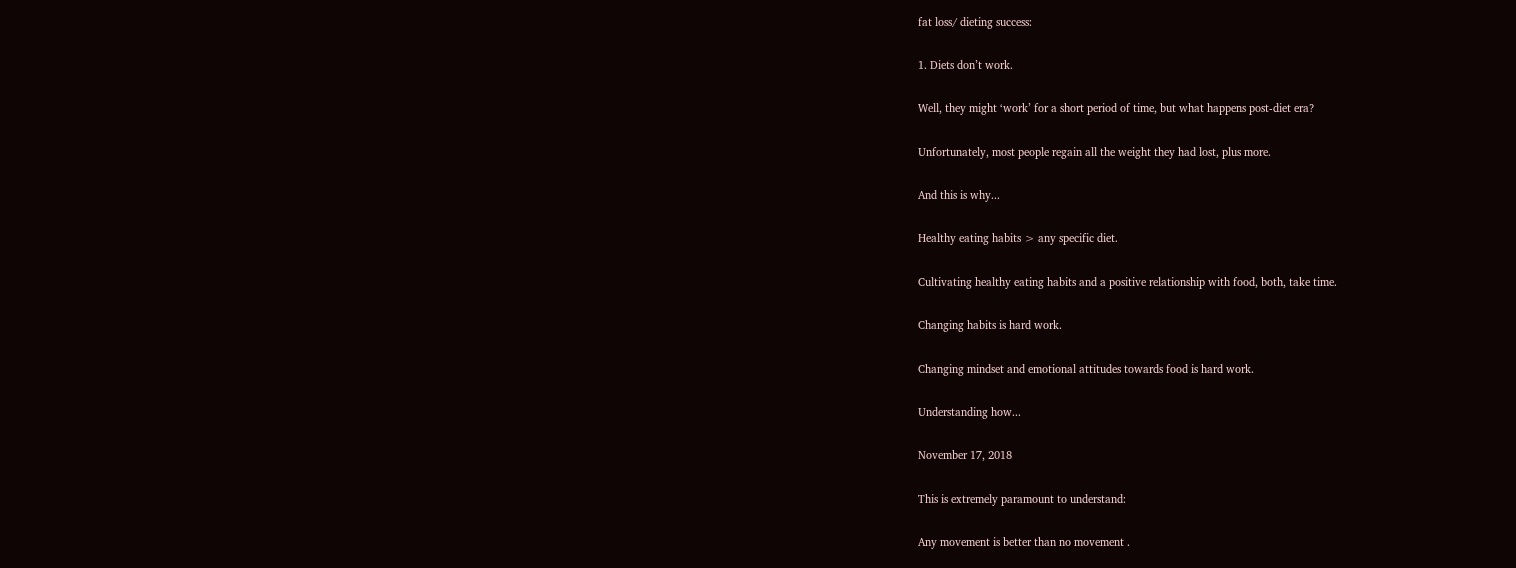fat loss/ dieting success:

1. Diets don’t work.

Well, they might ‘work’ for a short period of time, but what happens post-diet era?

Unfortunately, most people regain all the weight they had lost, plus more.

And this is why...

Healthy eating habits > any specific diet.

Cultivating healthy eating habits and a positive relationship with food, both, take time.

Changing habits is hard work.

Changing mindset and emotional attitudes towards food is hard work.

Understanding how...

November 17, 2018

This is extremely paramount to understand:

Any movement is better than no movement .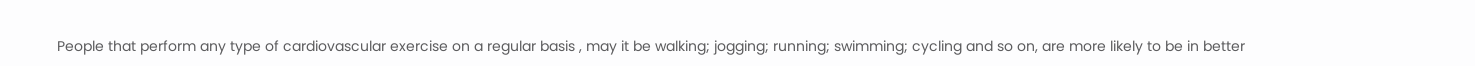People that perform any type of cardiovascular exercise on a regular basis , may it be walking; jogging; running; swimming; cycling and so on, are more likely to be in better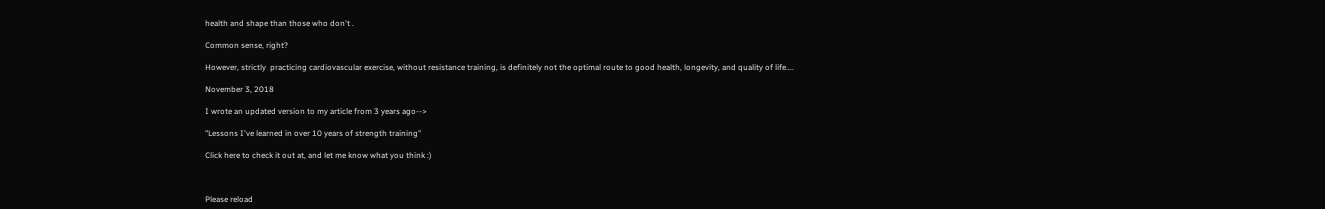health and shape than those who don't .

Common sense, right?

However, strictly  practicing cardiovascular exercise, without resistance training, is definitely not the optimal route to good health, longevity, and quality of life....

November 3, 2018

I wrote an updated version to my article from 3 years ago-->

"Lessons I've learned in over 10 years of strength training"

Click here to check it out at, and let me know what you think :)



Please reload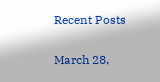Recent Posts

March 28,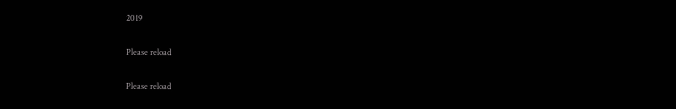2019

Please reload

Please reload